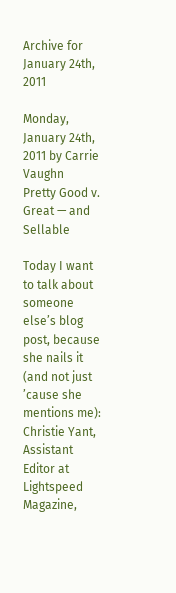Archive for January 24th, 2011

Monday, January 24th, 2011 by Carrie Vaughn
Pretty Good v. Great — and Sellable

Today I want to talk about someone else’s blog post, because she nails it (and not just ’cause she mentions me):  Christie Yant, Assistant Editor at Lightspeed Magazine,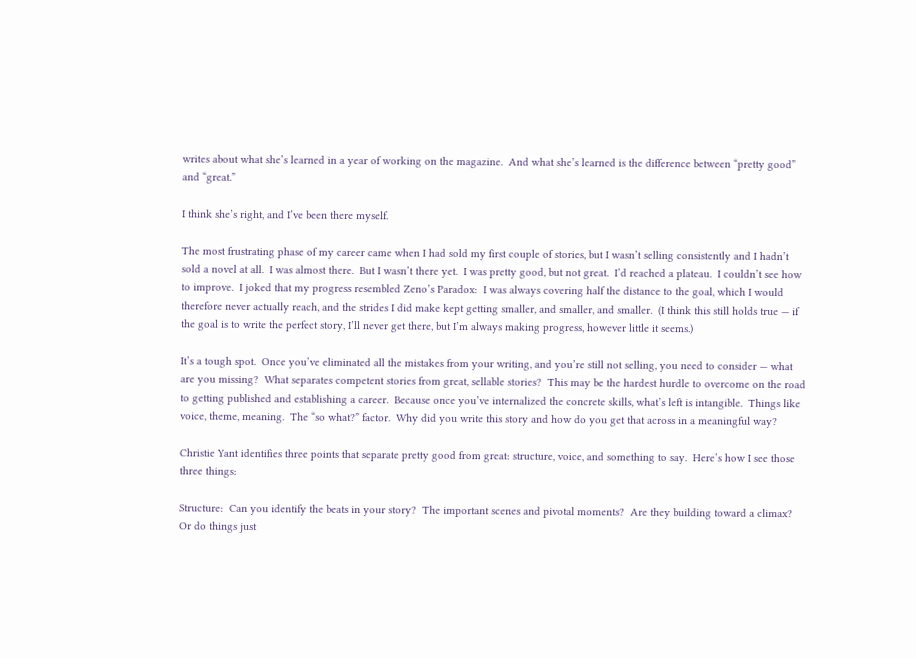writes about what she’s learned in a year of working on the magazine.  And what she’s learned is the difference between “pretty good” and “great.”

I think she’s right, and I’ve been there myself.

The most frustrating phase of my career came when I had sold my first couple of stories, but I wasn’t selling consistently and I hadn’t sold a novel at all.  I was almost there.  But I wasn’t there yet.  I was pretty good, but not great.  I’d reached a plateau.  I couldn’t see how to improve.  I joked that my progress resembled Zeno’s Paradox:  I was always covering half the distance to the goal, which I would therefore never actually reach, and the strides I did make kept getting smaller, and smaller, and smaller.  (I think this still holds true — if the goal is to write the perfect story, I’ll never get there, but I’m always making progress, however little it seems.)

It’s a tough spot.  Once you’ve eliminated all the mistakes from your writing, and you’re still not selling, you need to consider — what are you missing?  What separates competent stories from great, sellable stories?  This may be the hardest hurdle to overcome on the road to getting published and establishing a career.  Because once you’ve internalized the concrete skills, what’s left is intangible.  Things like voice, theme, meaning.  The “so what?” factor.  Why did you write this story and how do you get that across in a meaningful way?

Christie Yant identifies three points that separate pretty good from great: structure, voice, and something to say.  Here’s how I see those three things:

Structure:  Can you identify the beats in your story?  The important scenes and pivotal moments?  Are they building toward a climax?  Or do things just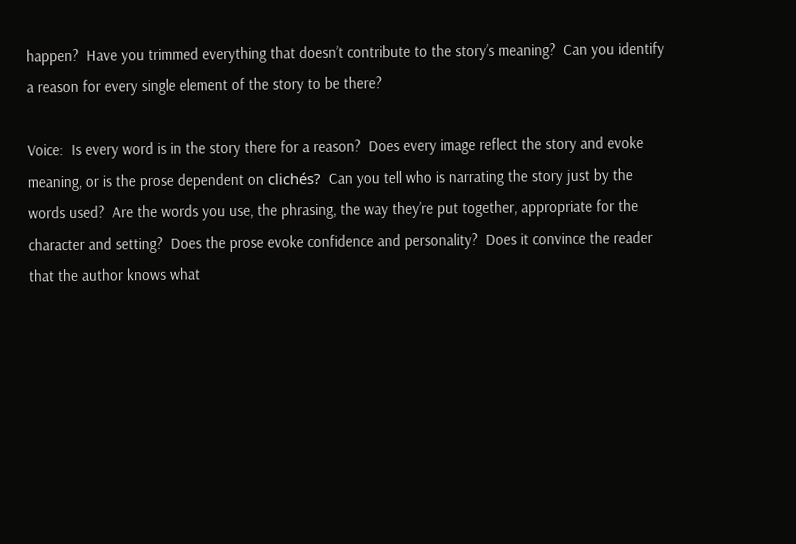happen?  Have you trimmed everything that doesn’t contribute to the story’s meaning?  Can you identify a reason for every single element of the story to be there?

Voice:  Is every word is in the story there for a reason?  Does every image reflect the story and evoke meaning, or is the prose dependent on clichés?  Can you tell who is narrating the story just by the words used?  Are the words you use, the phrasing, the way they’re put together, appropriate for the character and setting?  Does the prose evoke confidence and personality?  Does it convince the reader that the author knows what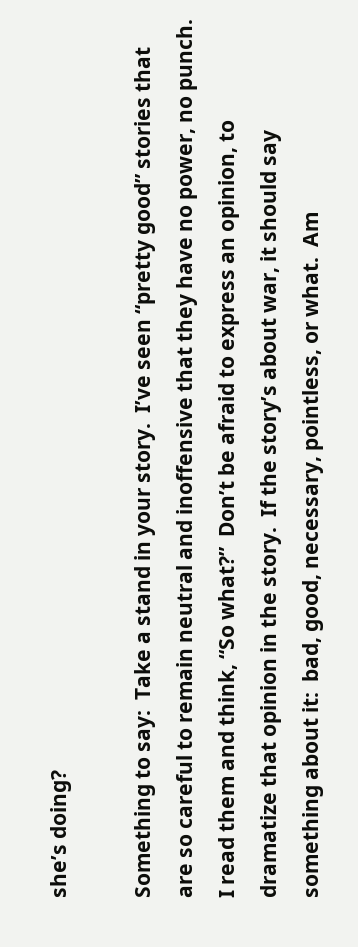she’s doing?

Something to say:  Take a stand in your story.  I’ve seen “pretty good” stories that are so careful to remain neutral and inoffensive that they have no power, no punch.  I read them and think, “So what?”  Don’t be afraid to express an opinion, to dramatize that opinion in the story.  If the story’s about war, it should say something about it:  bad, good, necessary, pointless, or what.  Am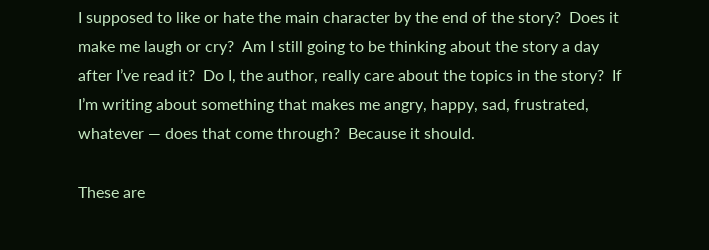I supposed to like or hate the main character by the end of the story?  Does it make me laugh or cry?  Am I still going to be thinking about the story a day after I’ve read it?  Do I, the author, really care about the topics in the story?  If I’m writing about something that makes me angry, happy, sad, frustrated, whatever — does that come through?  Because it should.

These are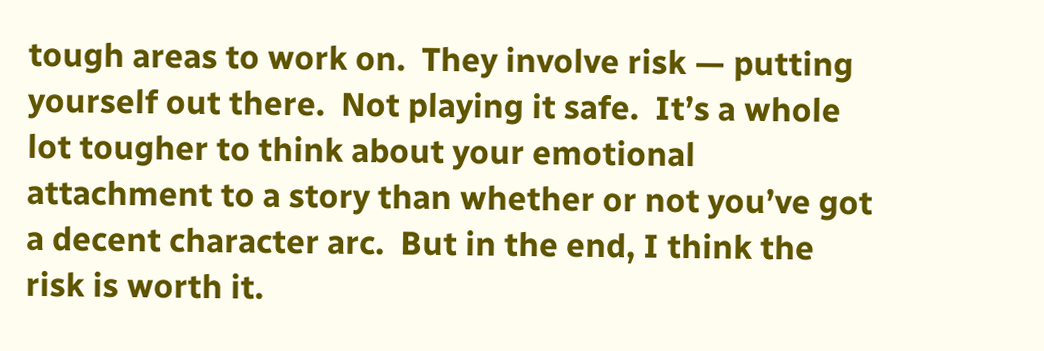tough areas to work on.  They involve risk — putting yourself out there.  Not playing it safe.  It’s a whole lot tougher to think about your emotional attachment to a story than whether or not you’ve got a decent character arc.  But in the end, I think the risk is worth it.